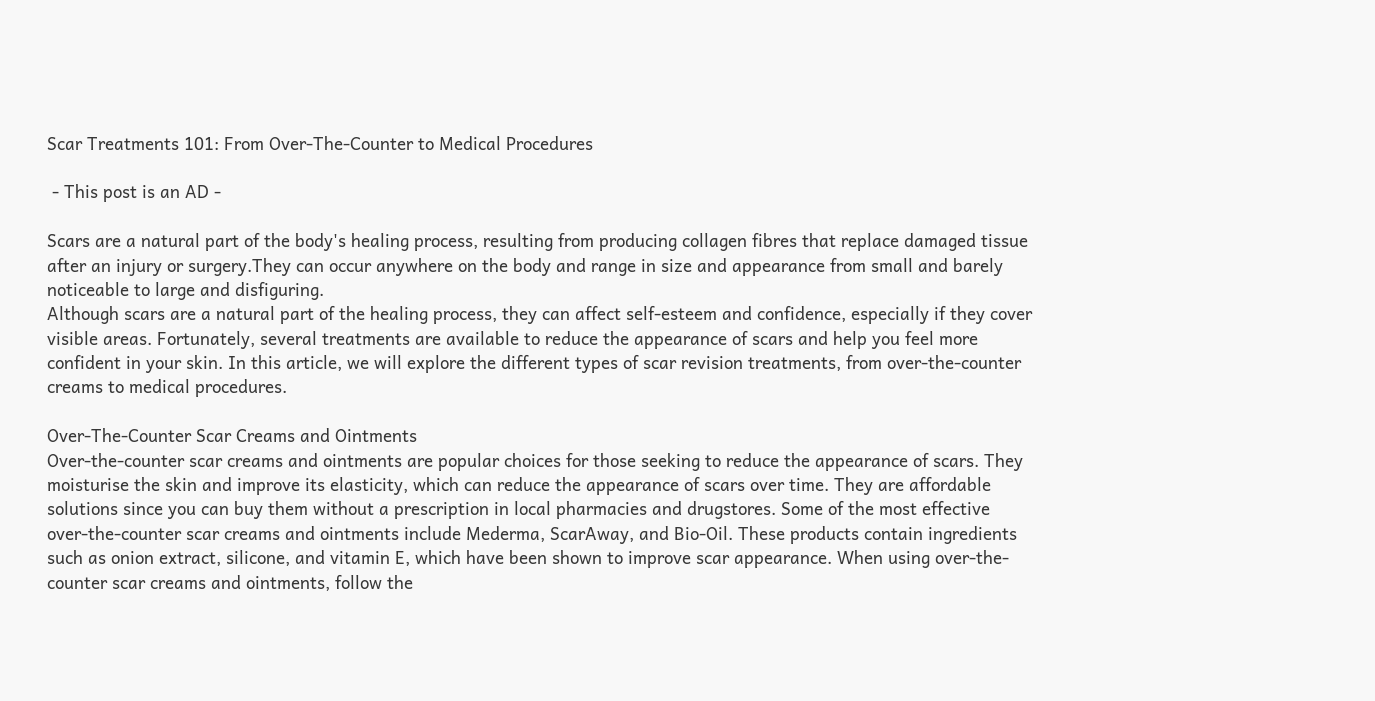Scar Treatments 101: From Over-The-Counter to Medical Procedures

 - This post is an AD -

Scars are a natural part of the body's healing process, resulting from producing collagen fibres that replace damaged tissue after an injury or surgery.They can occur anywhere on the body and range in size and appearance from small and barely noticeable to large and disfiguring.
Although scars are a natural part of the healing process, they can affect self-esteem and confidence, especially if they cover visible areas. Fortunately, several treatments are available to reduce the appearance of scars and help you feel more confident in your skin. In this article, we will explore the different types of scar revision treatments, from over-the-counter creams to medical procedures.

Over-The-Counter Scar Creams and Ointments
Over-the-counter scar creams and ointments are popular choices for those seeking to reduce the appearance of scars. They moisturise the skin and improve its elasticity, which can reduce the appearance of scars over time. They are affordable solutions since you can buy them without a prescription in local pharmacies and drugstores. Some of the most effective over-the-counter scar creams and ointments include Mederma, ScarAway, and Bio-Oil. These products contain ingredients such as onion extract, silicone, and vitamin E, which have been shown to improve scar appearance. When using over-the-counter scar creams and ointments, follow the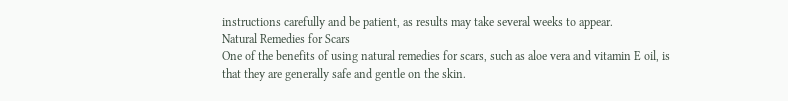instructions carefully and be patient, as results may take several weeks to appear.
Natural Remedies for Scars
One of the benefits of using natural remedies for scars, such as aloe vera and vitamin E oil, is that they are generally safe and gentle on the skin.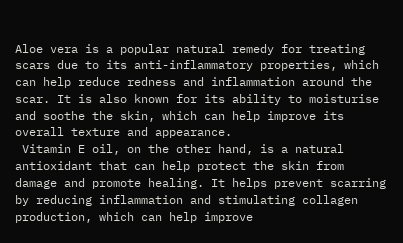Aloe vera is a popular natural remedy for treating scars due to its anti-inflammatory properties, which can help reduce redness and inflammation around the scar. It is also known for its ability to moisturise and soothe the skin, which can help improve its overall texture and appearance.
 Vitamin E oil, on the other hand, is a natural antioxidant that can help protect the skin from damage and promote healing. It helps prevent scarring by reducing inflammation and stimulating collagen production, which can help improve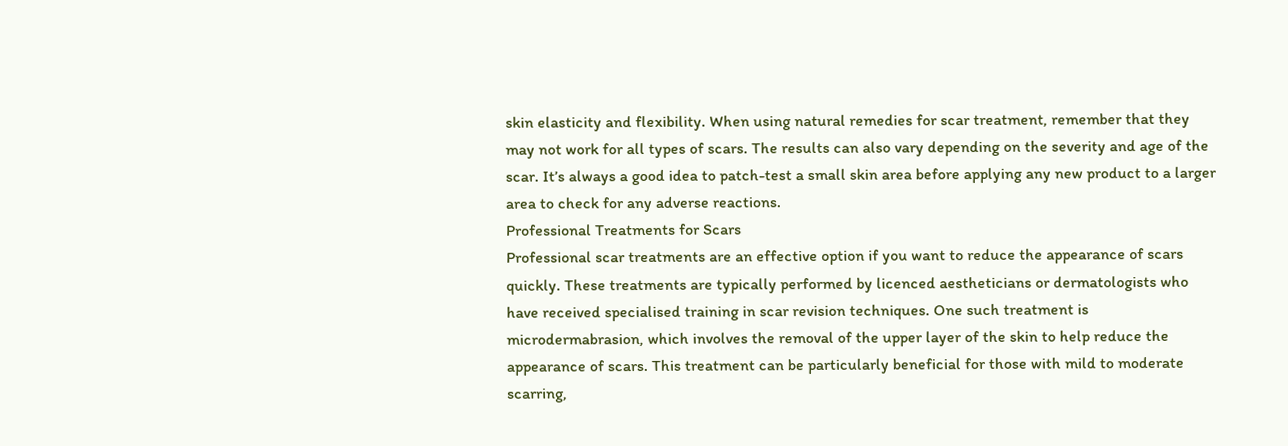skin elasticity and flexibility. When using natural remedies for scar treatment, remember that they may not work for all types of scars. The results can also vary depending on the severity and age of the scar. It’s always a good idea to patch-test a small skin area before applying any new product to a larger area to check for any adverse reactions.
Professional Treatments for Scars
Professional scar treatments are an effective option if you want to reduce the appearance of scars quickly. These treatments are typically performed by licenced aestheticians or dermatologists who have received specialised training in scar revision techniques. One such treatment is microdermabrasion, which involves the removal of the upper layer of the skin to help reduce the appearance of scars. This treatment can be particularly beneficial for those with mild to moderate scarring,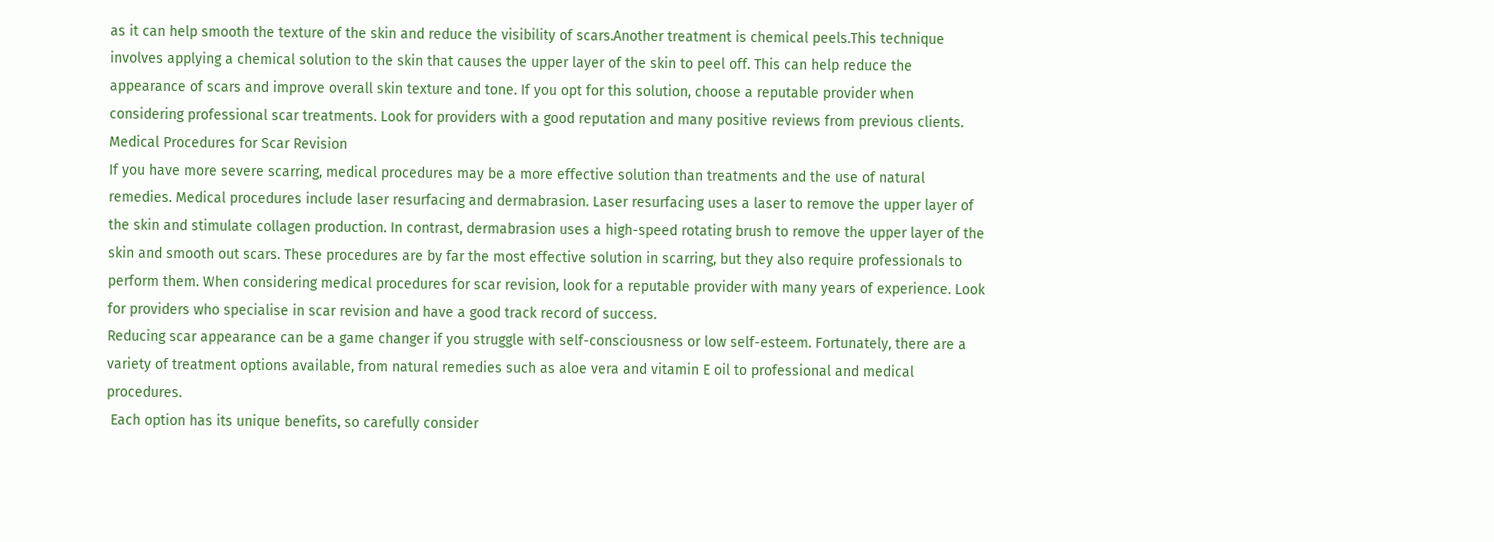as it can help smooth the texture of the skin and reduce the visibility of scars.Another treatment is chemical peels.This technique involves applying a chemical solution to the skin that causes the upper layer of the skin to peel off. This can help reduce the appearance of scars and improve overall skin texture and tone. If you opt for this solution, choose a reputable provider when considering professional scar treatments. Look for providers with a good reputation and many positive reviews from previous clients.
Medical Procedures for Scar Revision
If you have more severe scarring, medical procedures may be a more effective solution than treatments and the use of natural remedies. Medical procedures include laser resurfacing and dermabrasion. Laser resurfacing uses a laser to remove the upper layer of the skin and stimulate collagen production. In contrast, dermabrasion uses a high-speed rotating brush to remove the upper layer of the skin and smooth out scars. These procedures are by far the most effective solution in scarring, but they also require professionals to perform them. When considering medical procedures for scar revision, look for a reputable provider with many years of experience. Look for providers who specialise in scar revision and have a good track record of success.
Reducing scar appearance can be a game changer if you struggle with self-consciousness or low self-esteem. Fortunately, there are a variety of treatment options available, from natural remedies such as aloe vera and vitamin E oil to professional and medical procedures.
 Each option has its unique benefits, so carefully consider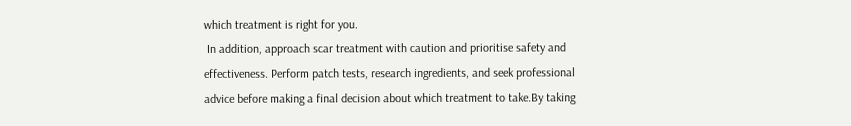which treatment is right for you.
 In addition, approach scar treatment with caution and prioritise safety and effectiveness. Perform patch tests, research ingredients, and seek professional advice before making a final decision about which treatment to take.By taking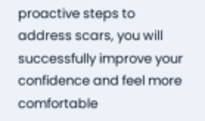proactive steps to address scars, you will successfully improve your confidence and feel more comfortable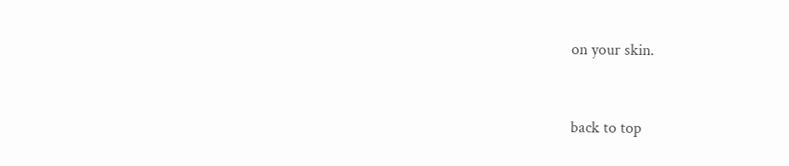on your skin.


back to top